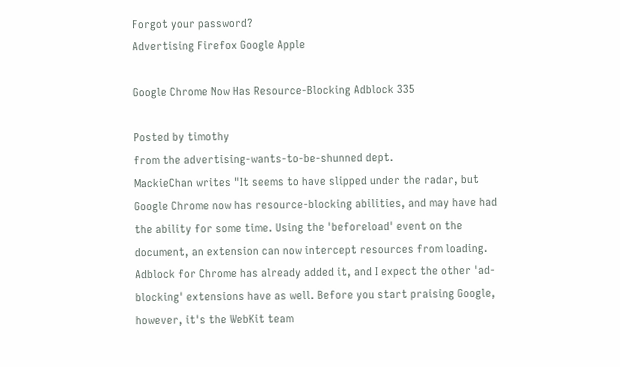Forgot your password?
Advertising Firefox Google Apple

Google Chrome Now Has Resource-Blocking Adblock 335

Posted by timothy
from the advertising-wants-to-be-shunned dept.
MackieChan writes "It seems to have slipped under the radar, but Google Chrome now has resource-blocking abilities, and may have had the ability for some time. Using the 'beforeload' event on the document, an extension can now intercept resources from loading. Adblock for Chrome has already added it, and I expect the other 'ad-blocking' extensions have as well. Before you start praising Google, however, it's the WebKit team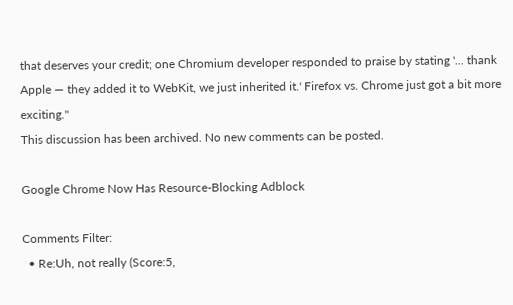that deserves your credit; one Chromium developer responded to praise by stating '... thank Apple — they added it to WebKit, we just inherited it.' Firefox vs. Chrome just got a bit more exciting."
This discussion has been archived. No new comments can be posted.

Google Chrome Now Has Resource-Blocking Adblock

Comments Filter:
  • Re:Uh, not really (Score:5,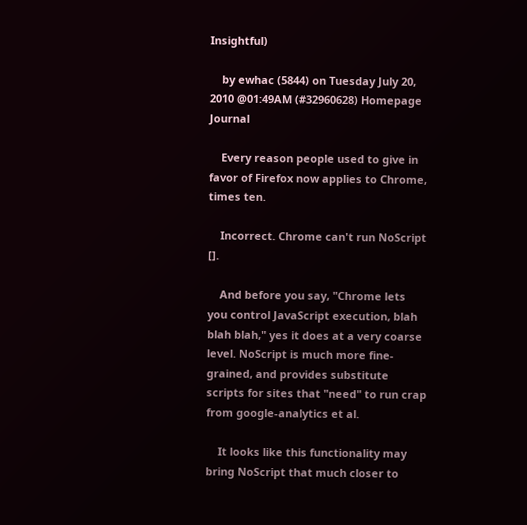Insightful)

    by ewhac (5844) on Tuesday July 20, 2010 @01:49AM (#32960628) Homepage Journal

    Every reason people used to give in favor of Firefox now applies to Chrome, times ten.

    Incorrect. Chrome can't run NoScript [].

    And before you say, "Chrome lets you control JavaScript execution, blah blah blah," yes it does at a very coarse level. NoScript is much more fine-grained, and provides substitute scripts for sites that "need" to run crap from google-analytics et al.

    It looks like this functionality may bring NoScript that much closer to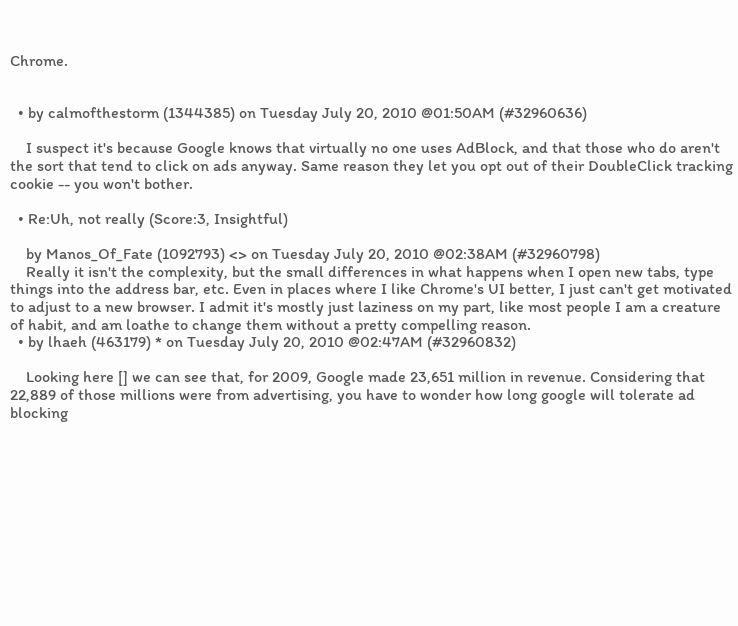Chrome.


  • by calmofthestorm (1344385) on Tuesday July 20, 2010 @01:50AM (#32960636)

    I suspect it's because Google knows that virtually no one uses AdBlock, and that those who do aren't the sort that tend to click on ads anyway. Same reason they let you opt out of their DoubleClick tracking cookie -- you won't bother.

  • Re:Uh, not really (Score:3, Insightful)

    by Manos_Of_Fate (1092793) <> on Tuesday July 20, 2010 @02:38AM (#32960798)
    Really it isn't the complexity, but the small differences in what happens when I open new tabs, type things into the address bar, etc. Even in places where I like Chrome's UI better, I just can't get motivated to adjust to a new browser. I admit it's mostly just laziness on my part, like most people I am a creature of habit, and am loathe to change them without a pretty compelling reason.
  • by lhaeh (463179) * on Tuesday July 20, 2010 @02:47AM (#32960832)

    Looking here [] we can see that, for 2009, Google made 23,651 million in revenue. Considering that 22,889 of those millions were from advertising, you have to wonder how long google will tolerate ad blocking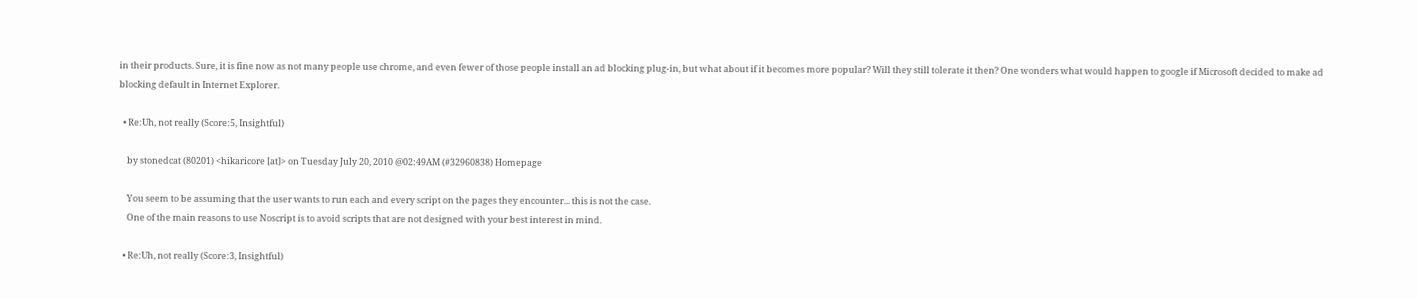in their products. Sure, it is fine now as not many people use chrome, and even fewer of those people install an ad blocking plug-in, but what about if it becomes more popular? Will they still tolerate it then? One wonders what would happen to google if Microsoft decided to make ad blocking default in Internet Explorer.

  • Re:Uh, not really (Score:5, Insightful)

    by stonedcat (80201) <hikaricore [at]> on Tuesday July 20, 2010 @02:49AM (#32960838) Homepage

    You seem to be assuming that the user wants to run each and every script on the pages they encounter... this is not the case.
    One of the main reasons to use Noscript is to avoid scripts that are not designed with your best interest in mind.

  • Re:Uh, not really (Score:3, Insightful)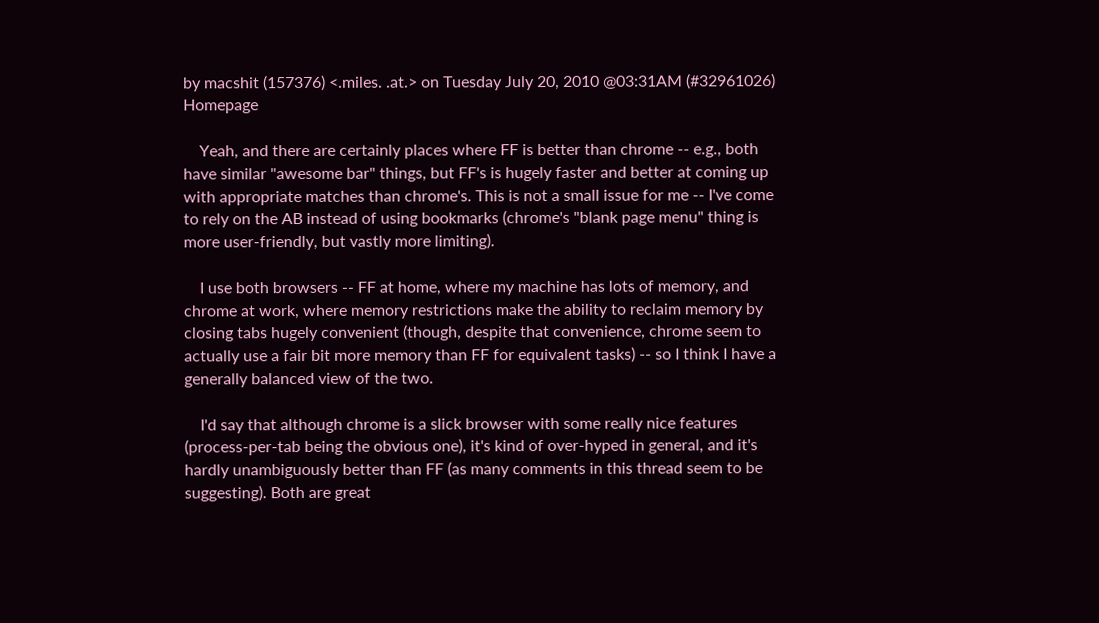by macshit (157376) <.miles. .at.> on Tuesday July 20, 2010 @03:31AM (#32961026) Homepage

    Yeah, and there are certainly places where FF is better than chrome -- e.g., both have similar "awesome bar" things, but FF's is hugely faster and better at coming up with appropriate matches than chrome's. This is not a small issue for me -- I've come to rely on the AB instead of using bookmarks (chrome's "blank page menu" thing is more user-friendly, but vastly more limiting).

    I use both browsers -- FF at home, where my machine has lots of memory, and chrome at work, where memory restrictions make the ability to reclaim memory by closing tabs hugely convenient (though, despite that convenience, chrome seem to actually use a fair bit more memory than FF for equivalent tasks) -- so I think I have a generally balanced view of the two.

    I'd say that although chrome is a slick browser with some really nice features (process-per-tab being the obvious one), it's kind of over-hyped in general, and it's hardly unambiguously better than FF (as many comments in this thread seem to be suggesting). Both are great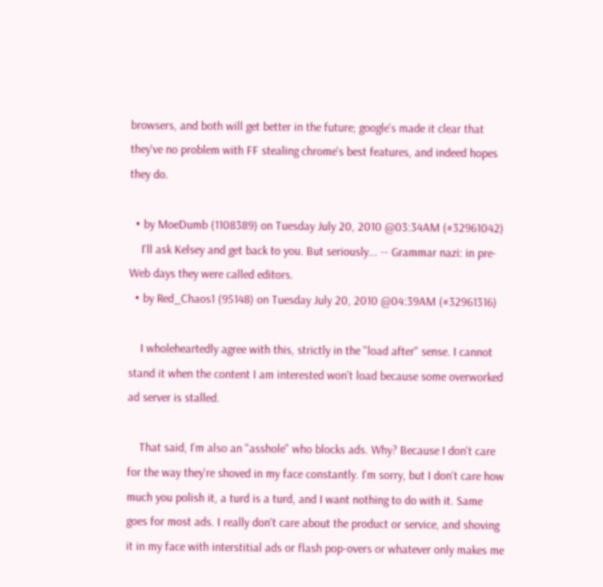browsers, and both will get better in the future; google's made it clear that they've no problem with FF stealing chrome's best features, and indeed hopes they do.

  • by MoeDumb (1108389) on Tuesday July 20, 2010 @03:34AM (#32961042)
    I'll ask Kelsey and get back to you. But seriously... -- Grammar nazi: in pre-Web days they were called editors.
  • by Red_Chaos1 (95148) on Tuesday July 20, 2010 @04:39AM (#32961316)

    I wholeheartedly agree with this, strictly in the "load after" sense. I cannot stand it when the content I am interested won't load because some overworked ad server is stalled.

    That said, I'm also an "asshole" who blocks ads. Why? Because I don't care for the way they're shoved in my face constantly. I'm sorry, but I don't care how much you polish it, a turd is a turd, and I want nothing to do with it. Same goes for most ads. I really don't care about the product or service, and shoving it in my face with interstitial ads or flash pop-overs or whatever only makes me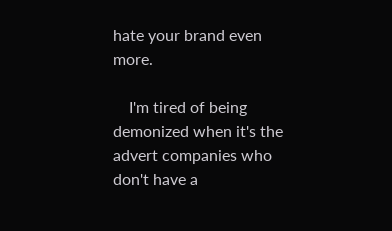hate your brand even more.

    I'm tired of being demonized when it's the advert companies who don't have a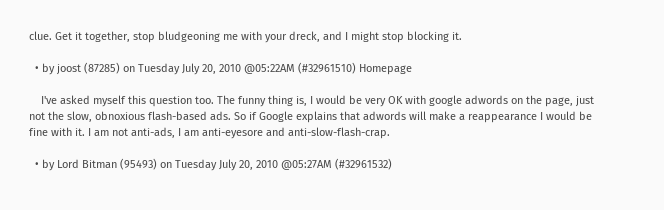clue. Get it together, stop bludgeoning me with your dreck, and I might stop blocking it.

  • by joost (87285) on Tuesday July 20, 2010 @05:22AM (#32961510) Homepage

    I've asked myself this question too. The funny thing is, I would be very OK with google adwords on the page, just not the slow, obnoxious flash-based ads. So if Google explains that adwords will make a reappearance I would be fine with it. I am not anti-ads, I am anti-eyesore and anti-slow-flash-crap.

  • by Lord Bitman (95493) on Tuesday July 20, 2010 @05:27AM (#32961532)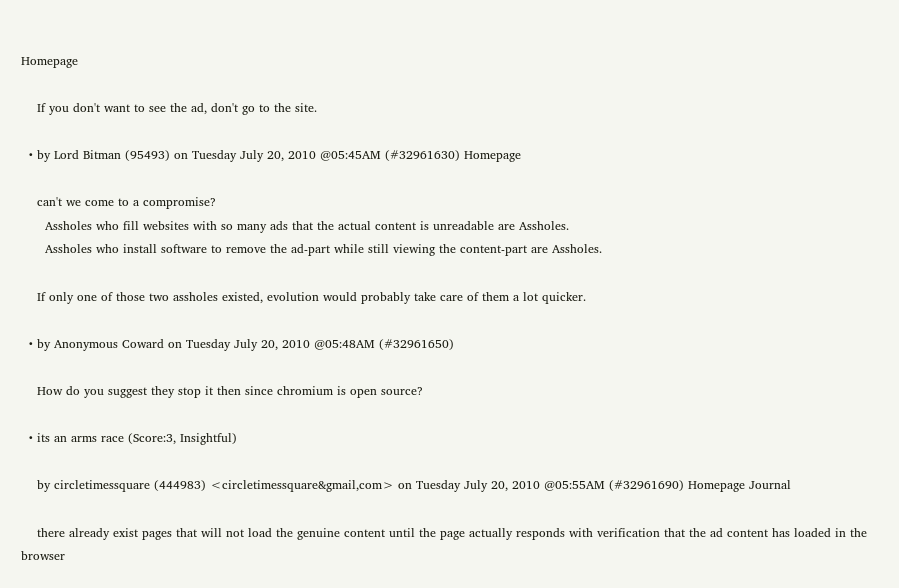Homepage

    If you don't want to see the ad, don't go to the site.

  • by Lord Bitman (95493) on Tuesday July 20, 2010 @05:45AM (#32961630) Homepage

    can't we come to a compromise?
      Assholes who fill websites with so many ads that the actual content is unreadable are Assholes.
      Assholes who install software to remove the ad-part while still viewing the content-part are Assholes.

    If only one of those two assholes existed, evolution would probably take care of them a lot quicker.

  • by Anonymous Coward on Tuesday July 20, 2010 @05:48AM (#32961650)

    How do you suggest they stop it then since chromium is open source?

  • its an arms race (Score:3, Insightful)

    by circletimessquare (444983) <circletimessquare&gmail,com> on Tuesday July 20, 2010 @05:55AM (#32961690) Homepage Journal

    there already exist pages that will not load the genuine content until the page actually responds with verification that the ad content has loaded in the browser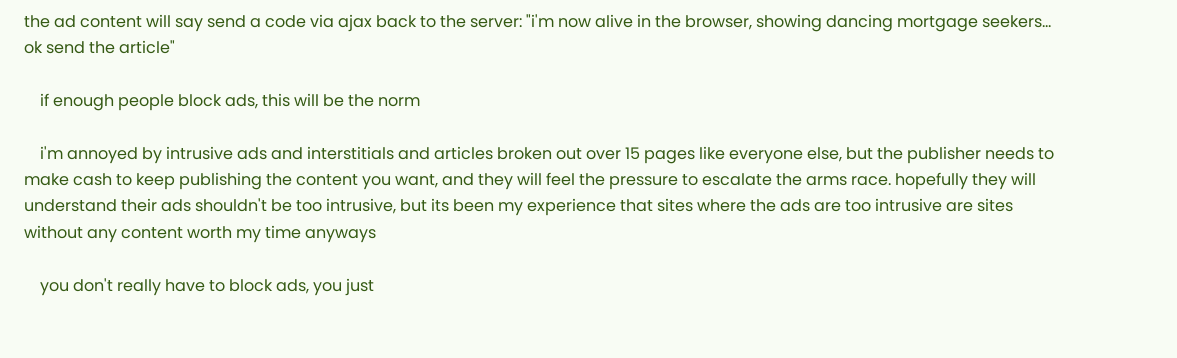the ad content will say send a code via ajax back to the server: "i'm now alive in the browser, showing dancing mortgage seekers... ok send the article"

    if enough people block ads, this will be the norm

    i'm annoyed by intrusive ads and interstitials and articles broken out over 15 pages like everyone else, but the publisher needs to make cash to keep publishing the content you want, and they will feel the pressure to escalate the arms race. hopefully they will understand their ads shouldn't be too intrusive, but its been my experience that sites where the ads are too intrusive are sites without any content worth my time anyways

    you don't really have to block ads, you just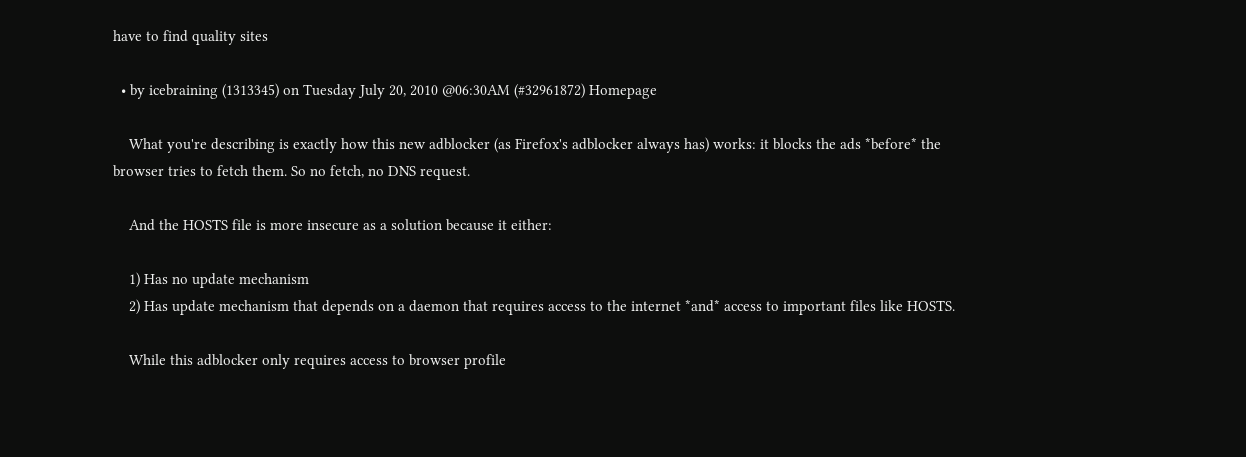have to find quality sites

  • by icebraining (1313345) on Tuesday July 20, 2010 @06:30AM (#32961872) Homepage

    What you're describing is exactly how this new adblocker (as Firefox's adblocker always has) works: it blocks the ads *before* the browser tries to fetch them. So no fetch, no DNS request.

    And the HOSTS file is more insecure as a solution because it either:

    1) Has no update mechanism
    2) Has update mechanism that depends on a daemon that requires access to the internet *and* access to important files like HOSTS.

    While this adblocker only requires access to browser profile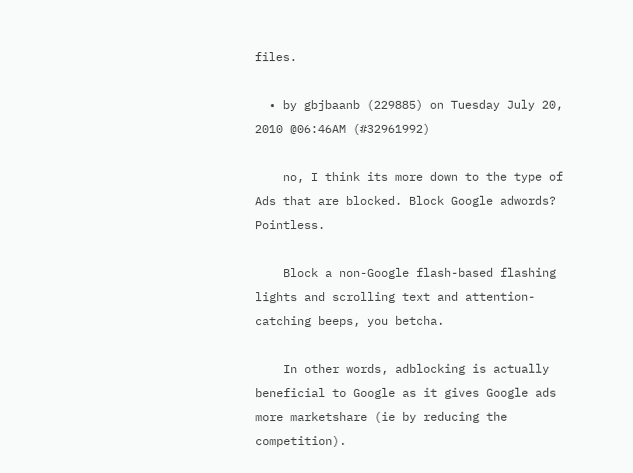files.

  • by gbjbaanb (229885) on Tuesday July 20, 2010 @06:46AM (#32961992)

    no, I think its more down to the type of Ads that are blocked. Block Google adwords? Pointless.

    Block a non-Google flash-based flashing lights and scrolling text and attention-catching beeps, you betcha.

    In other words, adblocking is actually beneficial to Google as it gives Google ads more marketshare (ie by reducing the competition).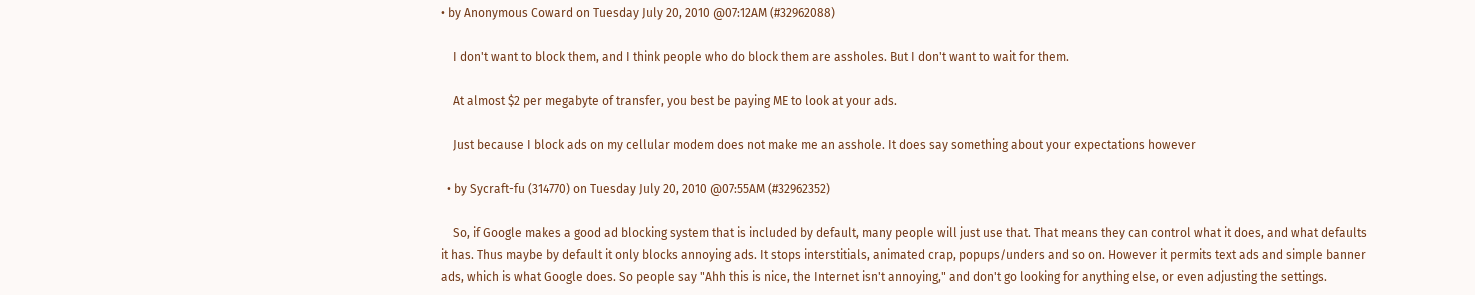• by Anonymous Coward on Tuesday July 20, 2010 @07:12AM (#32962088)

    I don't want to block them, and I think people who do block them are assholes. But I don't want to wait for them.

    At almost $2 per megabyte of transfer, you best be paying ME to look at your ads.

    Just because I block ads on my cellular modem does not make me an asshole. It does say something about your expectations however

  • by Sycraft-fu (314770) on Tuesday July 20, 2010 @07:55AM (#32962352)

    So, if Google makes a good ad blocking system that is included by default, many people will just use that. That means they can control what it does, and what defaults it has. Thus maybe by default it only blocks annoying ads. It stops interstitials, animated crap, popups/unders and so on. However it permits text ads and simple banner ads, which is what Google does. So people say "Ahh this is nice, the Internet isn't annoying," and don't go looking for anything else, or even adjusting the settings.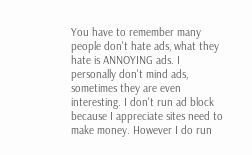You have to remember many people don't hate ads, what they hate is ANNOYING ads. I personally don't mind ads, sometimes they are even interesting. I don't run ad block because I appreciate sites need to make money. However I do run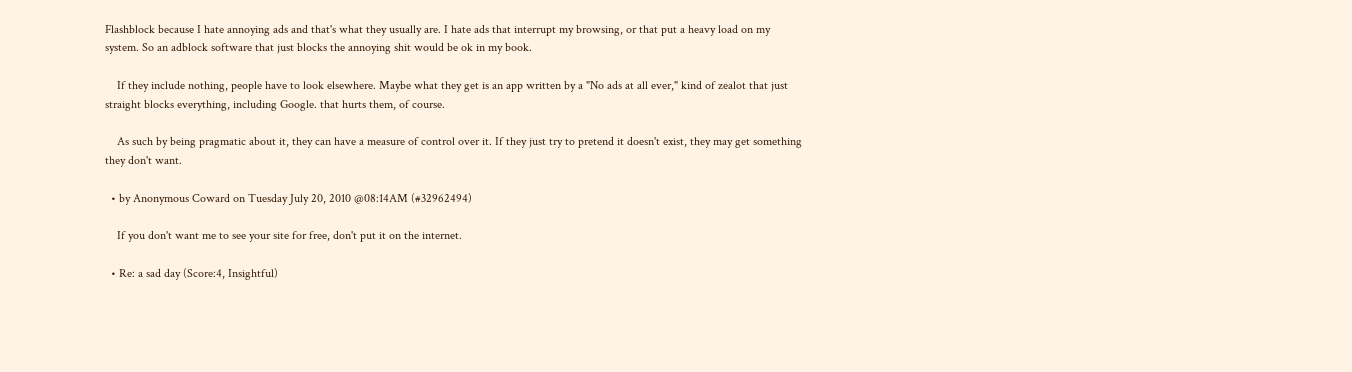Flashblock because I hate annoying ads and that's what they usually are. I hate ads that interrupt my browsing, or that put a heavy load on my system. So an adblock software that just blocks the annoying shit would be ok in my book.

    If they include nothing, people have to look elsewhere. Maybe what they get is an app written by a "No ads at all ever," kind of zealot that just straight blocks everything, including Google. that hurts them, of course.

    As such by being pragmatic about it, they can have a measure of control over it. If they just try to pretend it doesn't exist, they may get something they don't want.

  • by Anonymous Coward on Tuesday July 20, 2010 @08:14AM (#32962494)

    If you don't want me to see your site for free, don't put it on the internet.

  • Re: a sad day (Score:4, Insightful)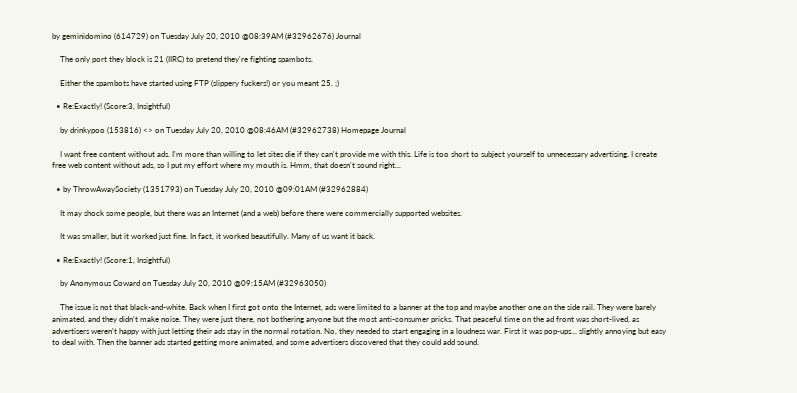by geminidomino (614729) on Tuesday July 20, 2010 @08:39AM (#32962676) Journal

    The only port they block is 21 (IIRC) to pretend they're fighting spambots.

    Either the spambots have started using FTP (slippery fuckers!) or you meant 25. ;)

  • Re:Exactly! (Score:3, Insightful)

    by drinkypoo (153816) <> on Tuesday July 20, 2010 @08:46AM (#32962738) Homepage Journal

    I want free content without ads. I'm more than willing to let sites die if they can't provide me with this. Life is too short to subject yourself to unnecessary advertising. I create free web content without ads, so I put my effort where my mouth is. Hmm, that doesn't sound right...

  • by ThrowAwaySociety (1351793) on Tuesday July 20, 2010 @09:01AM (#32962884)

    It may shock some people, but there was an Internet (and a web) before there were commercially supported websites.

    It was smaller, but it worked just fine. In fact, it worked beautifully. Many of us want it back.

  • Re:Exactly! (Score:1, Insightful)

    by Anonymous Coward on Tuesday July 20, 2010 @09:15AM (#32963050)

    The issue is not that black-and-white. Back when I first got onto the Internet, ads were limited to a banner at the top and maybe another one on the side rail. They were barely animated, and they didn't make noise. They were just there, not bothering anyone but the most anti-consumer pricks. That peaceful time on the ad front was short-lived, as advertisers weren't happy with just letting their ads stay in the normal rotation. No, they needed to start engaging in a loudness war. First it was pop-ups... slightly annoying but easy to deal with. Then the banner ads started getting more animated, and some advertisers discovered that they could add sound.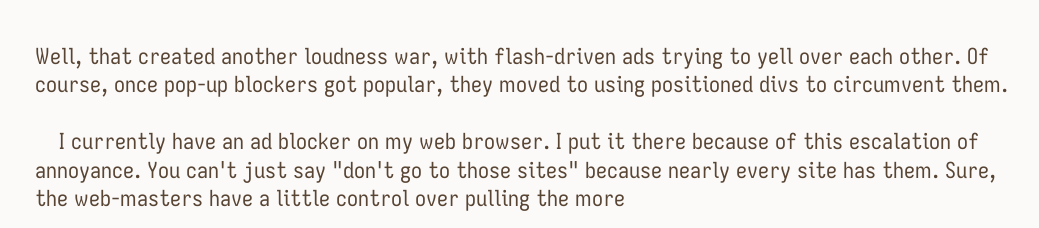Well, that created another loudness war, with flash-driven ads trying to yell over each other. Of course, once pop-up blockers got popular, they moved to using positioned divs to circumvent them.

    I currently have an ad blocker on my web browser. I put it there because of this escalation of annoyance. You can't just say "don't go to those sites" because nearly every site has them. Sure, the web-masters have a little control over pulling the more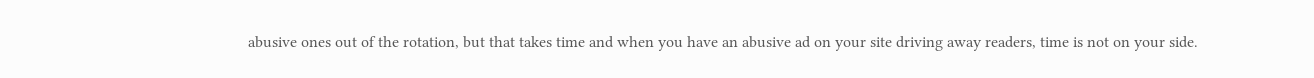abusive ones out of the rotation, but that takes time and when you have an abusive ad on your site driving away readers, time is not on your side.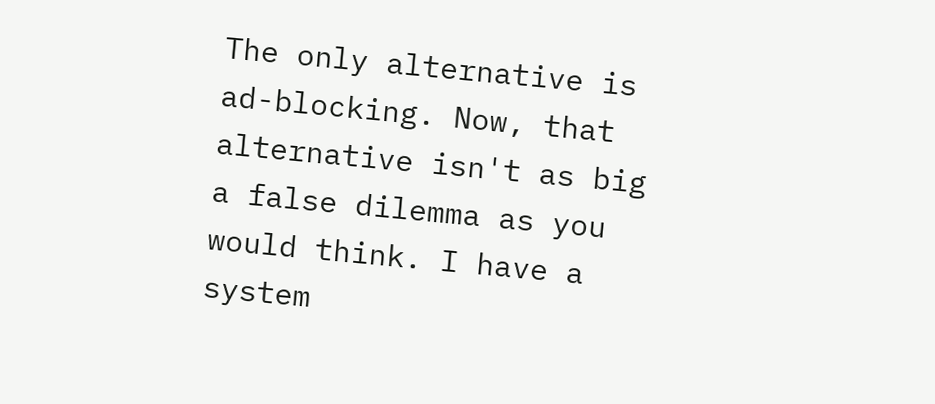The only alternative is ad-blocking. Now, that alternative isn't as big a false dilemma as you would think. I have a system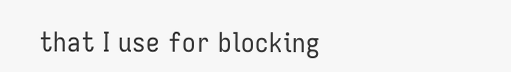that I use for blocking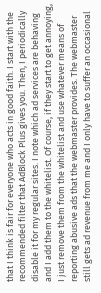that I think is fair for everyone who acts in good faith. I start with the recommended filter that AdBlock Plus gives you. Then, I periodically disable it for my regular sites. I note which ad services are behaving and I add them to the whitelist. Of course, if they start to get annoying, I just remove them from the whitelist and use whatever means of reporting abusive ads that the webmaster provides. The webmaster still gets ad revenue from me and I only have to suffer an occasional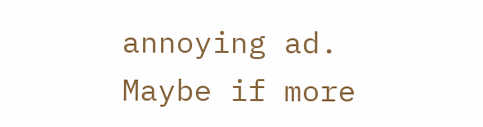annoying ad. Maybe if more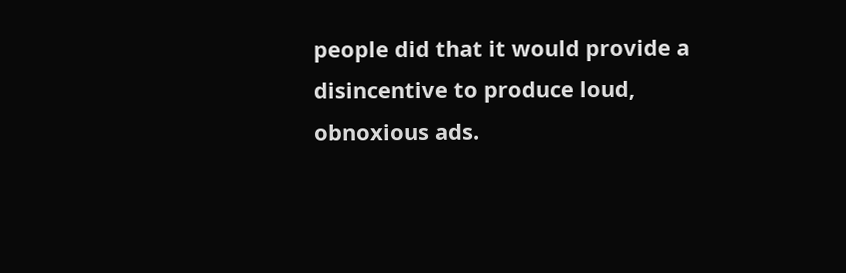people did that it would provide a disincentive to produce loud, obnoxious ads.